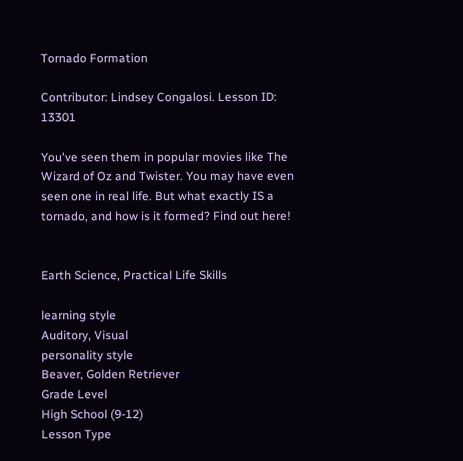Tornado Formation

Contributor: Lindsey Congalosi. Lesson ID: 13301

You've seen them in popular movies like The Wizard of Oz and Twister. You may have even seen one in real life. But what exactly IS a tornado, and how is it formed? Find out here!


Earth Science, Practical Life Skills

learning style
Auditory, Visual
personality style
Beaver, Golden Retriever
Grade Level
High School (9-12)
Lesson Type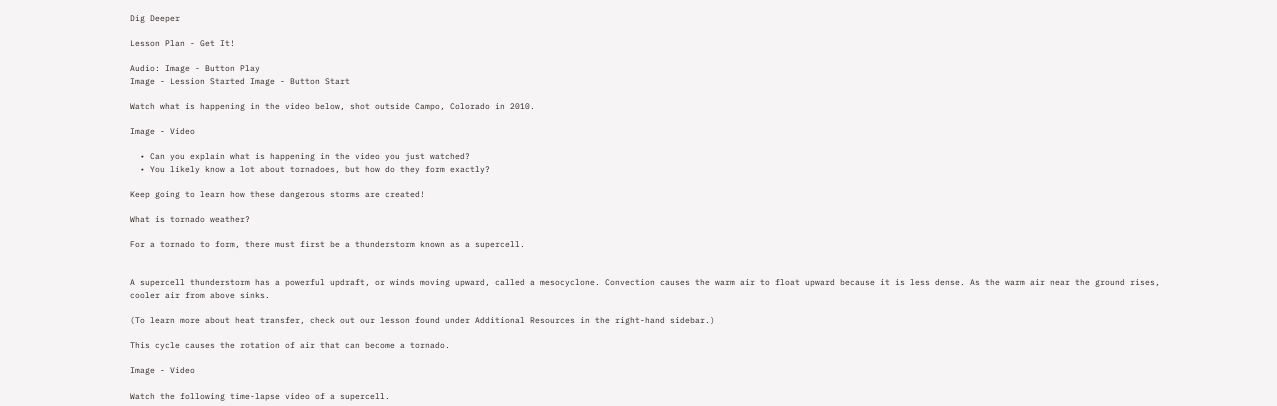Dig Deeper

Lesson Plan - Get It!

Audio: Image - Button Play
Image - Lession Started Image - Button Start

Watch what is happening in the video below, shot outside Campo, Colorado in 2010.

Image - Video

  • Can you explain what is happening in the video you just watched?
  • You likely know a lot about tornadoes, but how do they form exactly?

Keep going to learn how these dangerous storms are created!

What is tornado weather?

For a tornado to form, there must first be a thunderstorm known as a supercell.


A supercell thunderstorm has a powerful updraft, or winds moving upward, called a mesocyclone. Convection causes the warm air to float upward because it is less dense. As the warm air near the ground rises, cooler air from above sinks.

(To learn more about heat transfer, check out our lesson found under Additional Resources in the right-hand sidebar.)

This cycle causes the rotation of air that can become a tornado.

Image - Video

Watch the following time-lapse video of a supercell.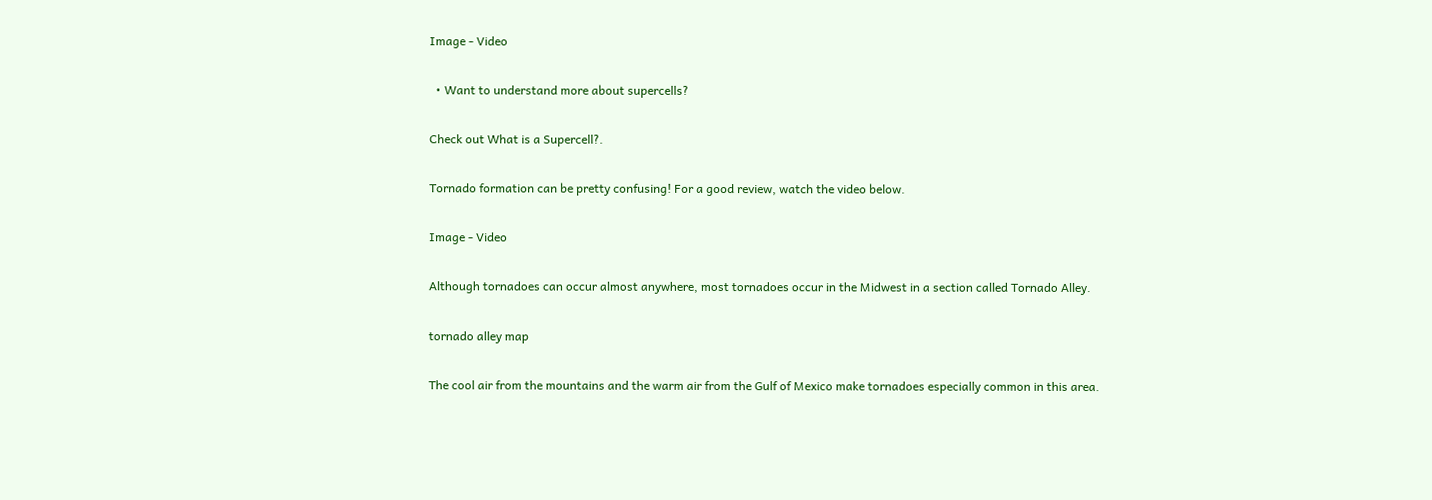Image - Video

  • Want to understand more about supercells?

Check out What is a Supercell?.

Tornado formation can be pretty confusing! For a good review, watch the video below.

Image - Video

Although tornadoes can occur almost anywhere, most tornadoes occur in the Midwest in a section called Tornado Alley.

tornado alley map

The cool air from the mountains and the warm air from the Gulf of Mexico make tornadoes especially common in this area.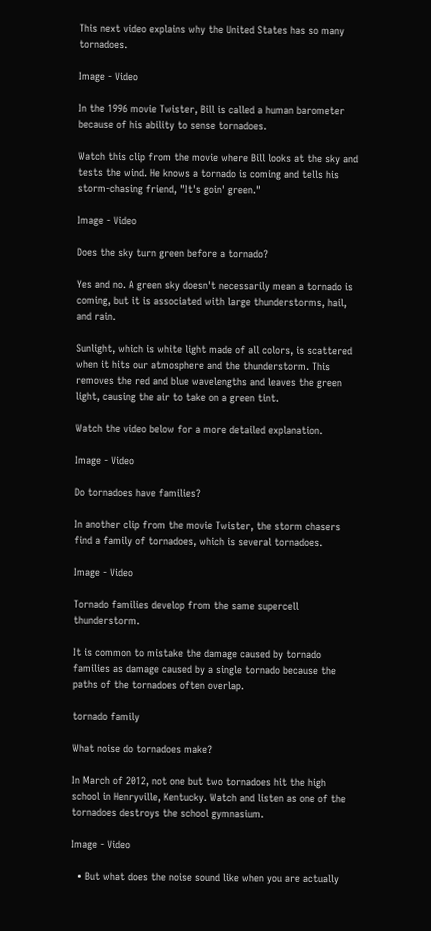This next video explains why the United States has so many tornadoes.

Image - Video

In the 1996 movie Twister, Bill is called a human barometer because of his ability to sense tornadoes.

Watch this clip from the movie where Bill looks at the sky and tests the wind. He knows a tornado is coming and tells his storm-chasing friend, "It's goin' green."

Image - Video

Does the sky turn green before a tornado?

Yes and no. A green sky doesn't necessarily mean a tornado is coming, but it is associated with large thunderstorms, hail, and rain.

Sunlight, which is white light made of all colors, is scattered when it hits our atmosphere and the thunderstorm. This removes the red and blue wavelengths and leaves the green light, causing the air to take on a green tint.

Watch the video below for a more detailed explanation.

Image - Video

Do tornadoes have families?

In another clip from the movie Twister, the storm chasers find a family of tornadoes, which is several tornadoes.

Image - Video

Tornado families develop from the same supercell thunderstorm.

It is common to mistake the damage caused by tornado families as damage caused by a single tornado because the paths of the tornadoes often overlap.

tornado family

What noise do tornadoes make?

In March of 2012, not one but two tornadoes hit the high school in Henryville, Kentucky. Watch and listen as one of the tornadoes destroys the school gymnasium.

Image - Video

  • But what does the noise sound like when you are actually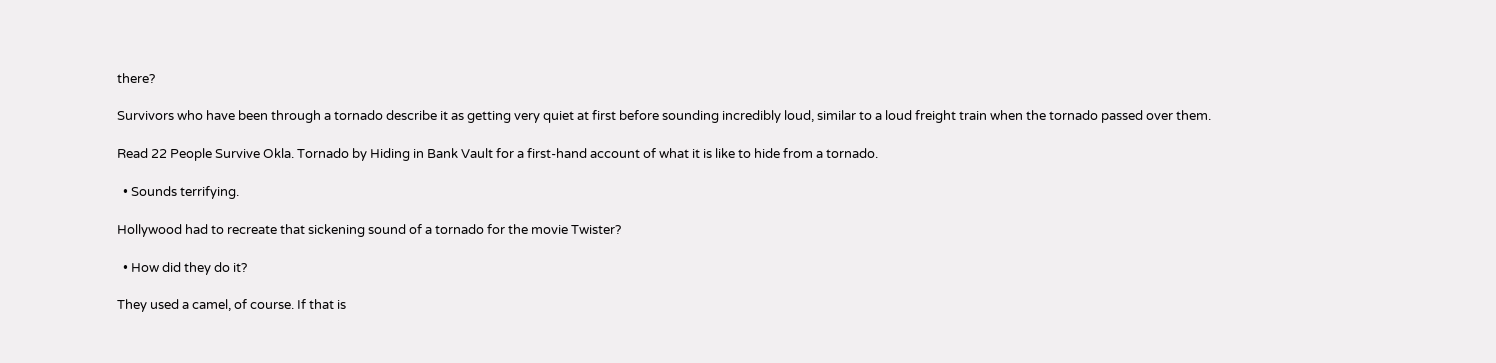there?

Survivors who have been through a tornado describe it as getting very quiet at first before sounding incredibly loud, similar to a loud freight train when the tornado passed over them.

Read 22 People Survive Okla. Tornado by Hiding in Bank Vault for a first-hand account of what it is like to hide from a tornado.

  • Sounds terrifying.

Hollywood had to recreate that sickening sound of a tornado for the movie Twister?

  • How did they do it?

They used a camel, of course. If that is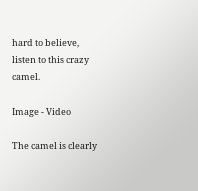hard to believe, listen to this crazy camel.

Image - Video

The camel is clearly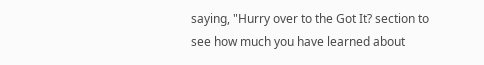saying, "Hurry over to the Got It? section to see how much you have learned about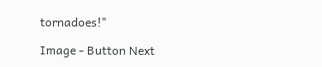tornadoes!"

Image - Button Next